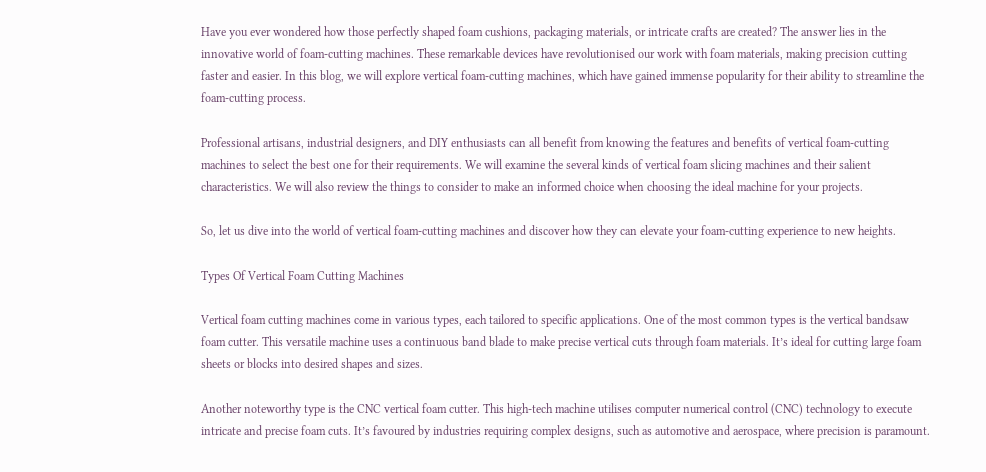Have you ever wondered how those perfectly shaped foam cushions, packaging materials, or intricate crafts are created? The answer lies in the innovative world of foam-cutting machines. These remarkable devices have revolutionised our work with foam materials, making precision cutting faster and easier. In this blog, we will explore vertical foam-cutting machines, which have gained immense popularity for their ability to streamline the foam-cutting process.

Professional artisans, industrial designers, and DIY enthusiasts can all benefit from knowing the features and benefits of vertical foam-cutting machines to select the best one for their requirements. We will examine the several kinds of vertical foam slicing machines and their salient characteristics. We will also review the things to consider to make an informed choice when choosing the ideal machine for your projects.

So, let us dive into the world of vertical foam-cutting machines and discover how they can elevate your foam-cutting experience to new heights.

Types Of Vertical Foam Cutting Machines

Vertical foam cutting machines come in various types, each tailored to specific applications. One of the most common types is the vertical bandsaw foam cutter. This versatile machine uses a continuous band blade to make precise vertical cuts through foam materials. It’s ideal for cutting large foam sheets or blocks into desired shapes and sizes.

Another noteworthy type is the CNC vertical foam cutter. This high-tech machine utilises computer numerical control (CNC) technology to execute intricate and precise foam cuts. It’s favoured by industries requiring complex designs, such as automotive and aerospace, where precision is paramount.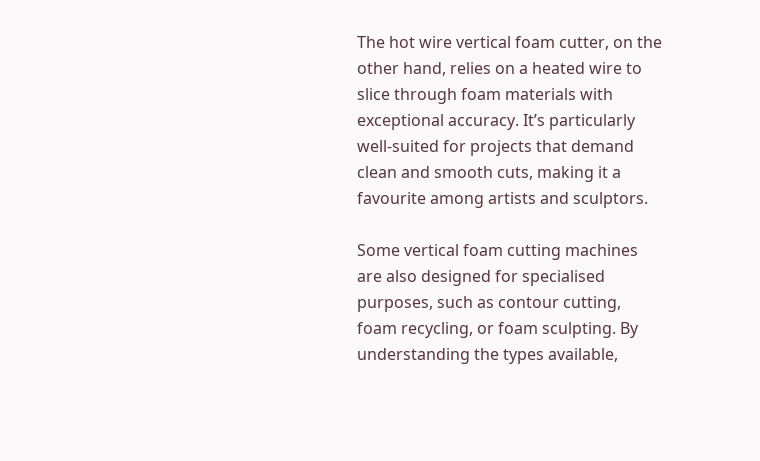The hot wire vertical foam cutter, on the other hand, relies on a heated wire to slice through foam materials with exceptional accuracy. It’s particularly well-suited for projects that demand clean and smooth cuts, making it a favourite among artists and sculptors.

Some vertical foam cutting machines are also designed for specialised purposes, such as contour cutting, foam recycling, or foam sculpting. By understanding the types available,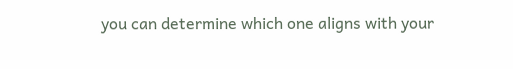you can determine which one aligns with your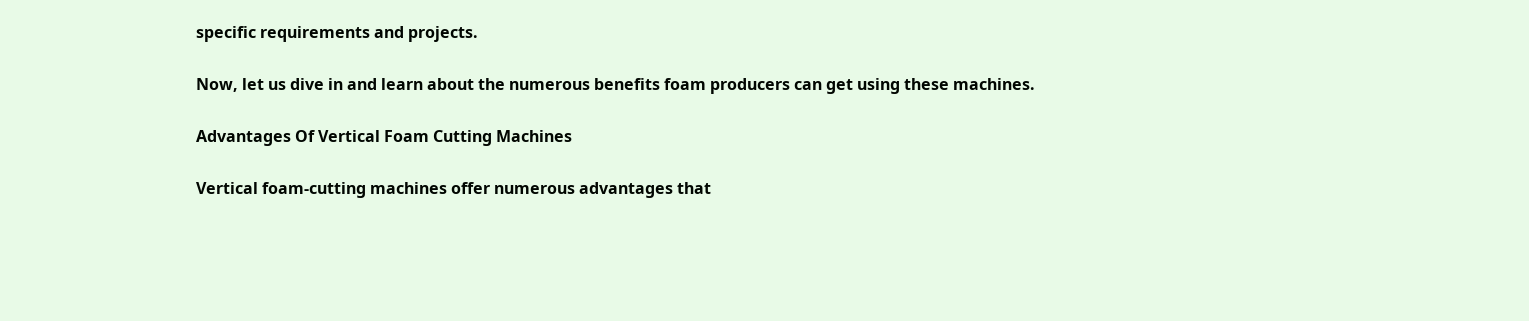specific requirements and projects.

Now, let us dive in and learn about the numerous benefits foam producers can get using these machines.

Advantages Of Vertical Foam Cutting Machines

Vertical foam-cutting machines offer numerous advantages that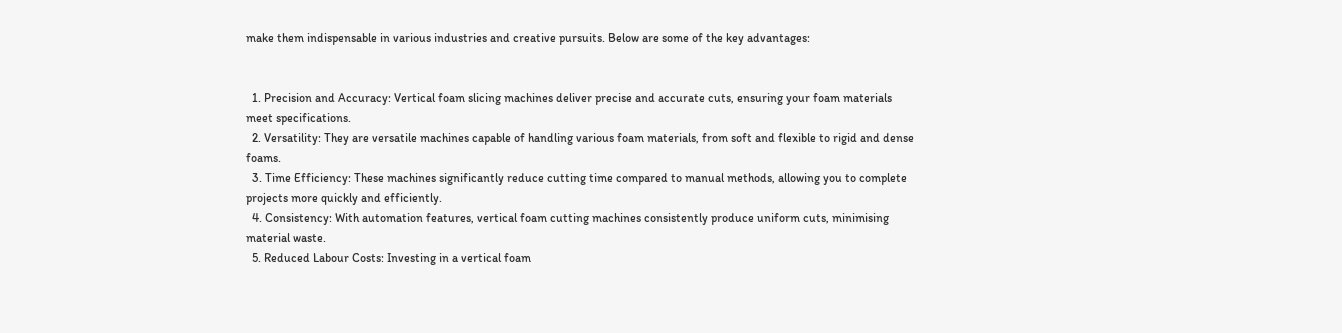make them indispensable in various industries and creative pursuits. Below are some of the key advantages:


  1. Precision and Accuracy: Vertical foam slicing machines deliver precise and accurate cuts, ensuring your foam materials meet specifications.
  2. Versatility: They are versatile machines capable of handling various foam materials, from soft and flexible to rigid and dense foams.
  3. Time Efficiency: These machines significantly reduce cutting time compared to manual methods, allowing you to complete projects more quickly and efficiently.
  4. Consistency: With automation features, vertical foam cutting machines consistently produce uniform cuts, minimising material waste.
  5. Reduced Labour Costs: Investing in a vertical foam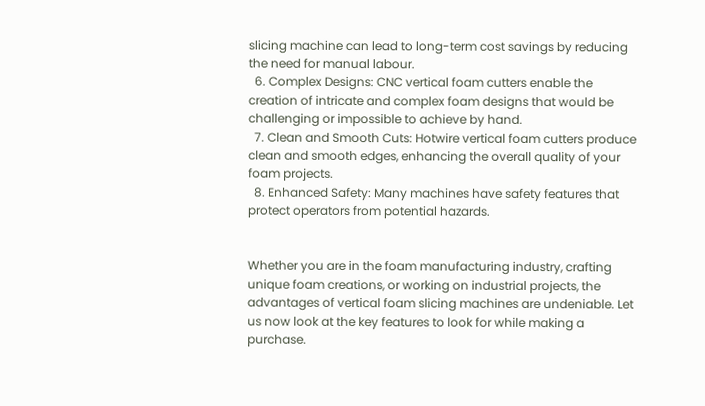slicing machine can lead to long-term cost savings by reducing the need for manual labour.
  6. Complex Designs: CNC vertical foam cutters enable the creation of intricate and complex foam designs that would be challenging or impossible to achieve by hand.
  7. Clean and Smooth Cuts: Hotwire vertical foam cutters produce clean and smooth edges, enhancing the overall quality of your foam projects.
  8. Enhanced Safety: Many machines have safety features that protect operators from potential hazards.


Whether you are in the foam manufacturing industry, crafting unique foam creations, or working on industrial projects, the advantages of vertical foam slicing machines are undeniable. Let us now look at the key features to look for while making a purchase.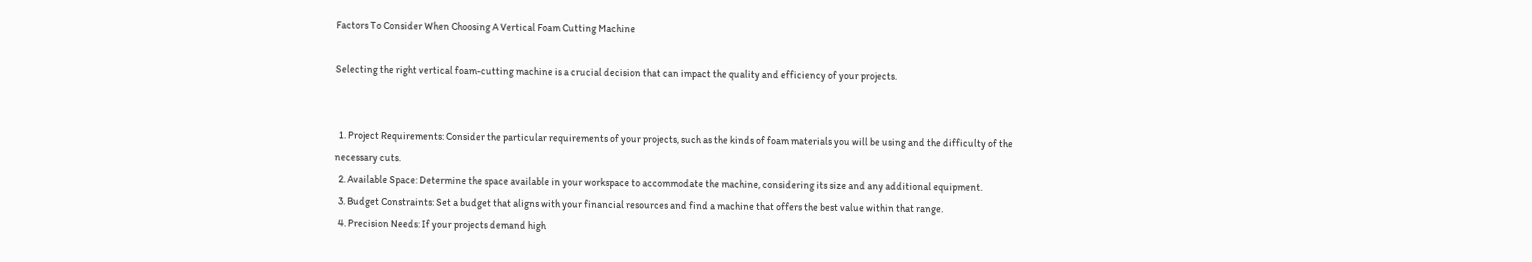Factors To Consider When Choosing A Vertical Foam Cutting Machine

Selecting the right vertical foam-cutting machine is a crucial decision that can impact the quality and efficiency of your projects.


  1. Project Requirements: Consider the particular requirements of your projects, such as the kinds of foam materials you will be using and the difficulty of the necessary cuts.
  2. Available Space: Determine the space available in your workspace to accommodate the machine, considering its size and any additional equipment.
  3. Budget Constraints: Set a budget that aligns with your financial resources and find a machine that offers the best value within that range.
  4. Precision Needs: If your projects demand high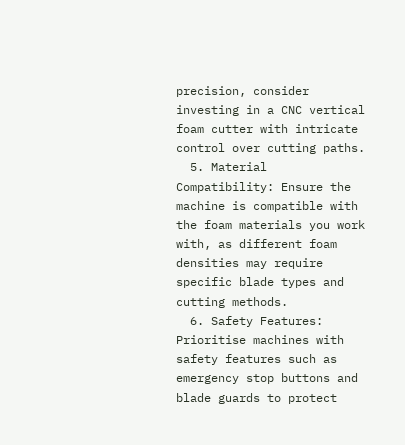precision, consider investing in a CNC vertical foam cutter with intricate control over cutting paths.
  5. Material Compatibility: Ensure the machine is compatible with the foam materials you work with, as different foam densities may require specific blade types and cutting methods.
  6. Safety Features: Prioritise machines with safety features such as emergency stop buttons and blade guards to protect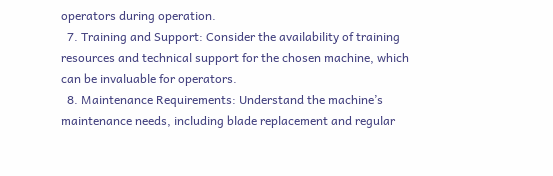operators during operation.
  7. Training and Support: Consider the availability of training resources and technical support for the chosen machine, which can be invaluable for operators.
  8. Maintenance Requirements: Understand the machine’s maintenance needs, including blade replacement and regular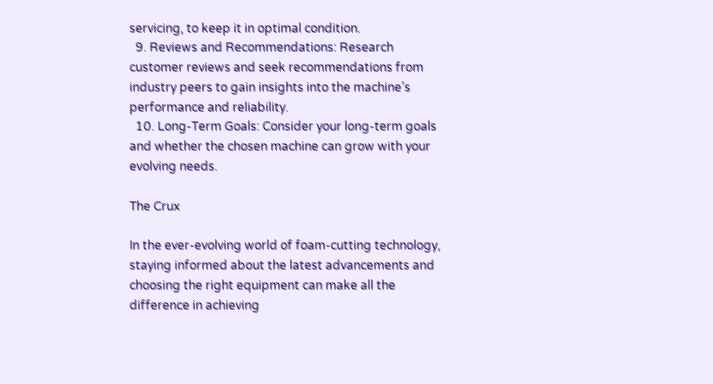servicing, to keep it in optimal condition.
  9. Reviews and Recommendations: Research customer reviews and seek recommendations from industry peers to gain insights into the machine’s performance and reliability.
  10. Long-Term Goals: Consider your long-term goals and whether the chosen machine can grow with your evolving needs.

The Crux

In the ever-evolving world of foam-cutting technology, staying informed about the latest advancements and choosing the right equipment can make all the difference in achieving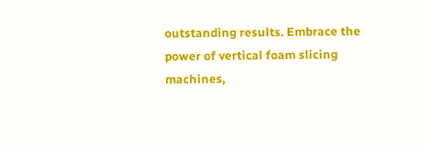outstanding results. Embrace the power of vertical foam slicing machines,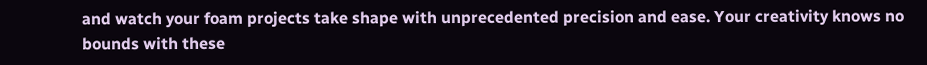and watch your foam projects take shape with unprecedented precision and ease. Your creativity knows no bounds with these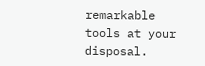remarkable tools at your disposal.